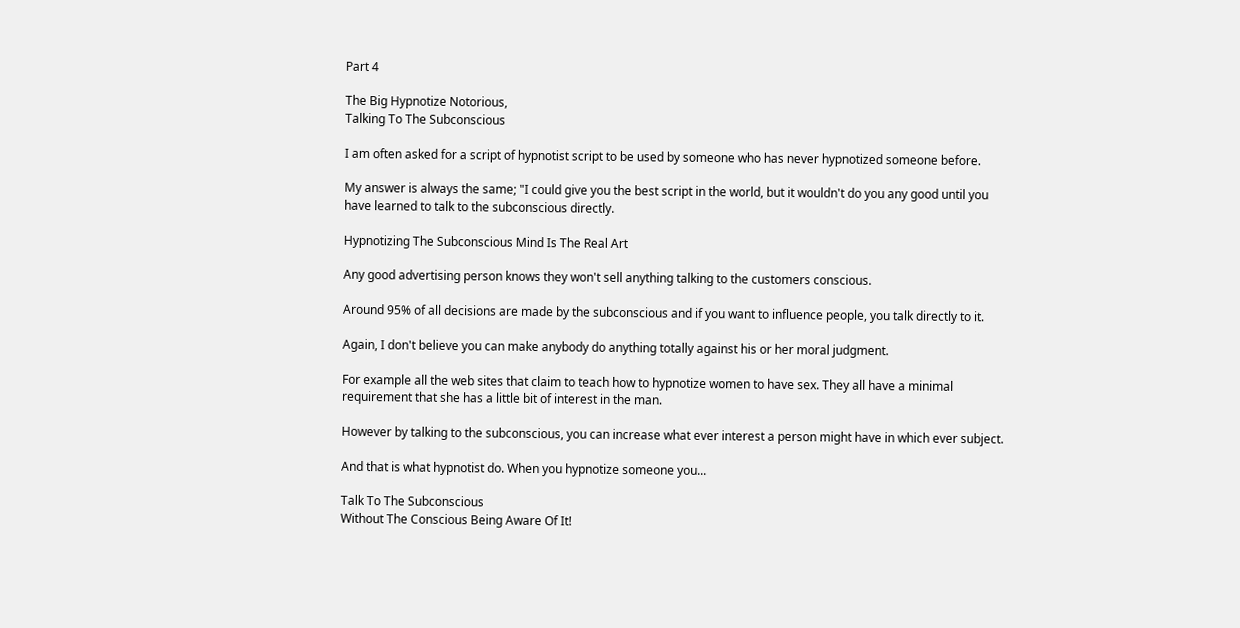Part 4

The Big Hypnotize Notorious,
Talking To The Subconscious

I am often asked for a script of hypnotist script to be used by someone who has never hypnotized someone before.

My answer is always the same; "I could give you the best script in the world, but it wouldn't do you any good until you have learned to talk to the subconscious directly.

Hypnotizing The Subconscious Mind Is The Real Art

Any good advertising person knows they won't sell anything talking to the customers conscious.

Around 95% of all decisions are made by the subconscious and if you want to influence people, you talk directly to it.

Again, I don't believe you can make anybody do anything totally against his or her moral judgment.

For example all the web sites that claim to teach how to hypnotize women to have sex. They all have a minimal requirement that she has a little bit of interest in the man.

However by talking to the subconscious, you can increase what ever interest a person might have in which ever subject.

And that is what hypnotist do. When you hypnotize someone you...

Talk To The Subconscious
Without The Conscious Being Aware Of It!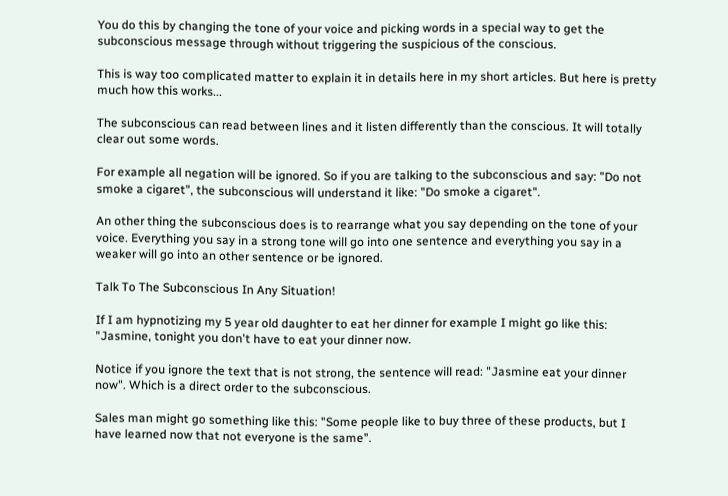You do this by changing the tone of your voice and picking words in a special way to get the subconscious message through without triggering the suspicious of the conscious.

This is way too complicated matter to explain it in details here in my short articles. But here is pretty much how this works...

The subconscious can read between lines and it listen differently than the conscious. It will totally clear out some words.

For example all negation will be ignored. So if you are talking to the subconscious and say: "Do not smoke a cigaret", the subconscious will understand it like: "Do smoke a cigaret".

An other thing the subconscious does is to rearrange what you say depending on the tone of your voice. Everything you say in a strong tone will go into one sentence and everything you say in a weaker will go into an other sentence or be ignored.

Talk To The Subconscious In Any Situation!

If I am hypnotizing my 5 year old daughter to eat her dinner for example I might go like this: "Jasmine, tonight you don't have to eat your dinner now.

Notice if you ignore the text that is not strong, the sentence will read: "Jasmine eat your dinner now". Which is a direct order to the subconscious.

Sales man might go something like this: "Some people like to buy three of these products, but I have learned now that not everyone is the same".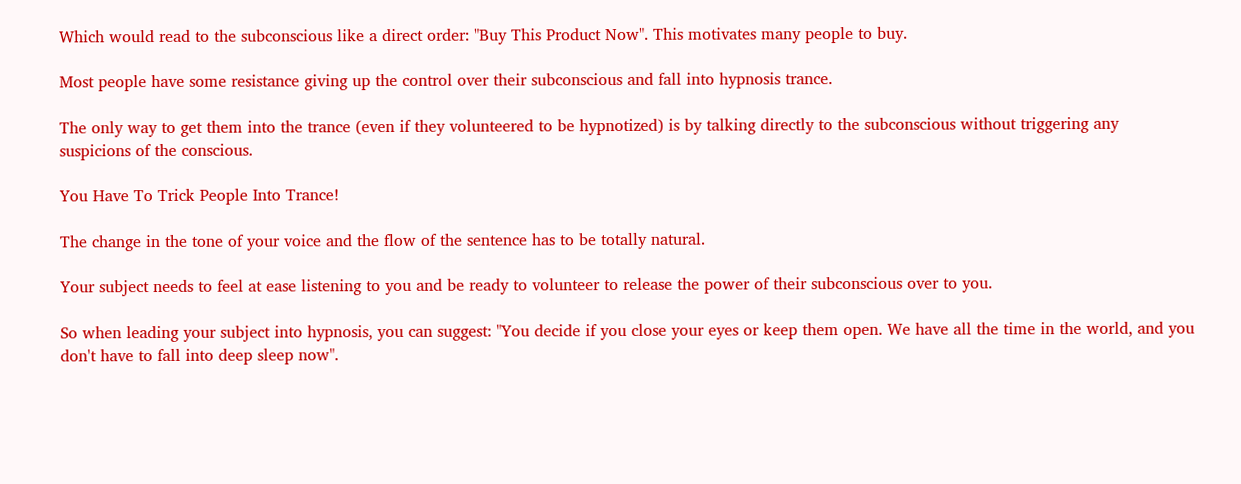Which would read to the subconscious like a direct order: "Buy This Product Now". This motivates many people to buy.

Most people have some resistance giving up the control over their subconscious and fall into hypnosis trance.

The only way to get them into the trance (even if they volunteered to be hypnotized) is by talking directly to the subconscious without triggering any suspicions of the conscious.

You Have To Trick People Into Trance!

The change in the tone of your voice and the flow of the sentence has to be totally natural.

Your subject needs to feel at ease listening to you and be ready to volunteer to release the power of their subconscious over to you.

So when leading your subject into hypnosis, you can suggest: "You decide if you close your eyes or keep them open. We have all the time in the world, and you don't have to fall into deep sleep now".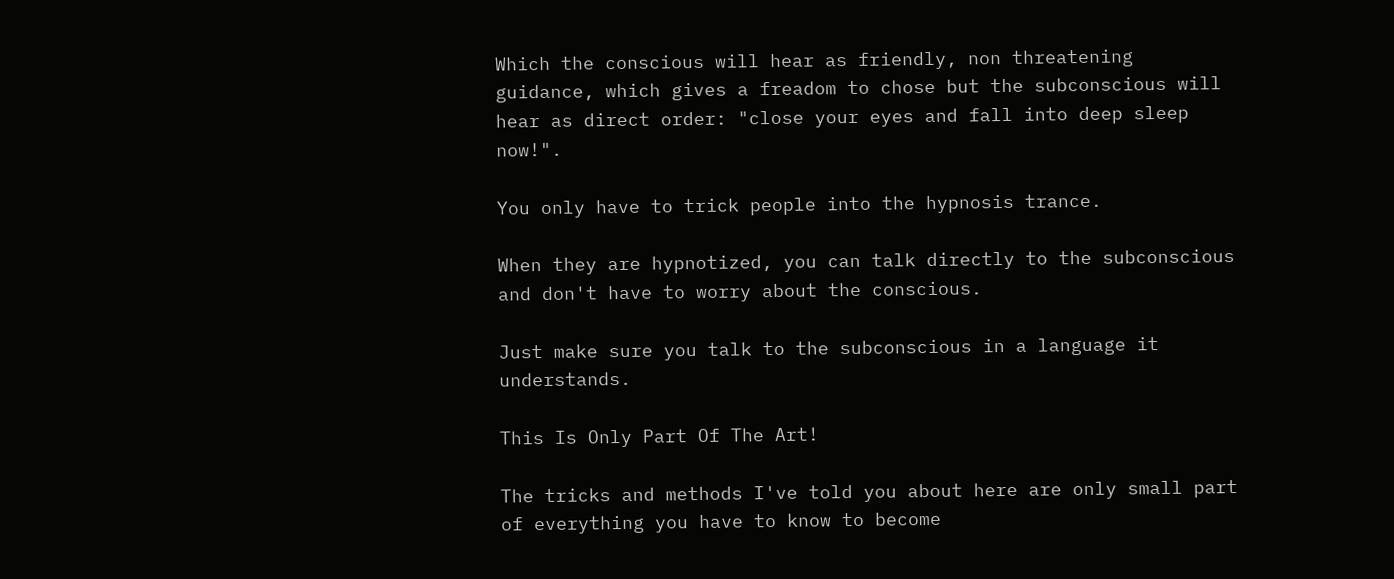Which the conscious will hear as friendly, non threatening guidance, which gives a freadom to chose but the subconscious will hear as direct order: "close your eyes and fall into deep sleep now!".

You only have to trick people into the hypnosis trance.

When they are hypnotized, you can talk directly to the subconscious and don't have to worry about the conscious.

Just make sure you talk to the subconscious in a language it understands.

This Is Only Part Of The Art!

The tricks and methods I've told you about here are only small part of everything you have to know to become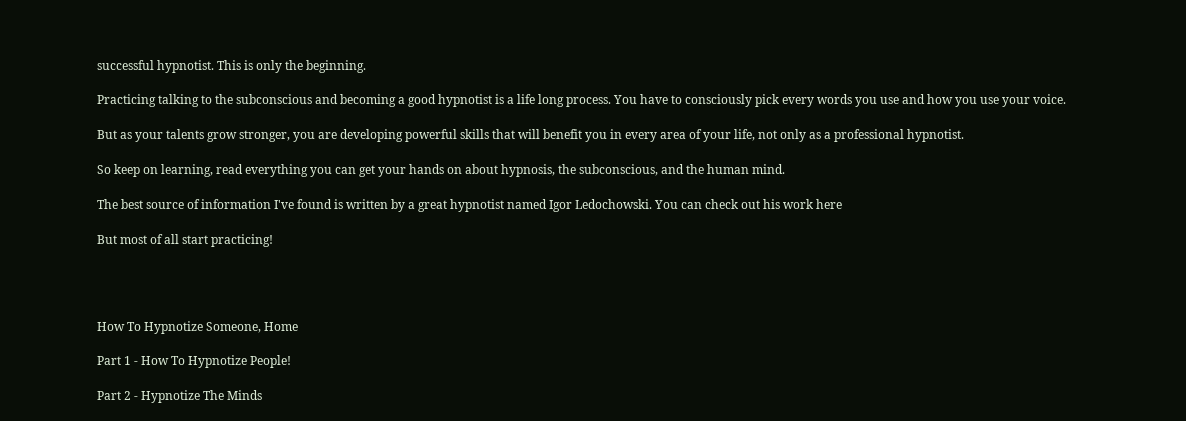successful hypnotist. This is only the beginning.

Practicing talking to the subconscious and becoming a good hypnotist is a life long process. You have to consciously pick every words you use and how you use your voice.

But as your talents grow stronger, you are developing powerful skills that will benefit you in every area of your life, not only as a professional hypnotist.

So keep on learning, read everything you can get your hands on about hypnosis, the subconscious, and the human mind.

The best source of information I've found is written by a great hypnotist named Igor Ledochowski. You can check out his work here

But most of all start practicing!




How To Hypnotize Someone, Home

Part 1 - How To Hypnotize People!

Part 2 - Hypnotize The Minds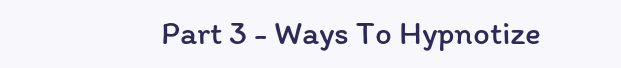Part 3 - Ways To Hypnotize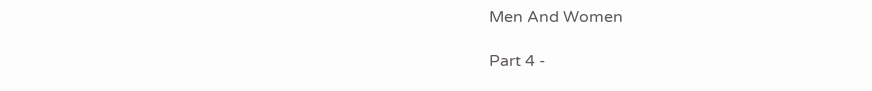Men And Women

Part 4 -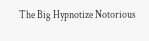The Big Hypnotize Notorious